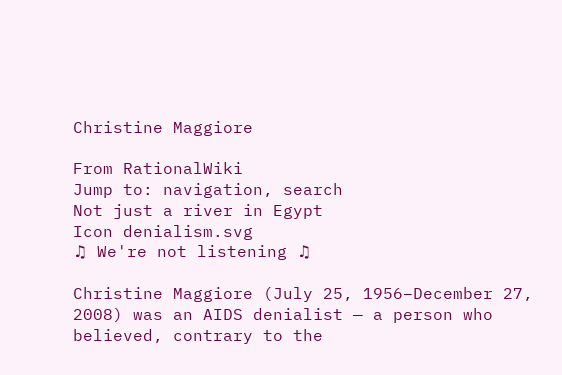Christine Maggiore

From RationalWiki
Jump to: navigation, search
Not just a river in Egypt
Icon denialism.svg
♫ We're not listening ♫

Christine Maggiore (July 25, 1956–December 27, 2008) was an AIDS denialist — a person who believed, contrary to the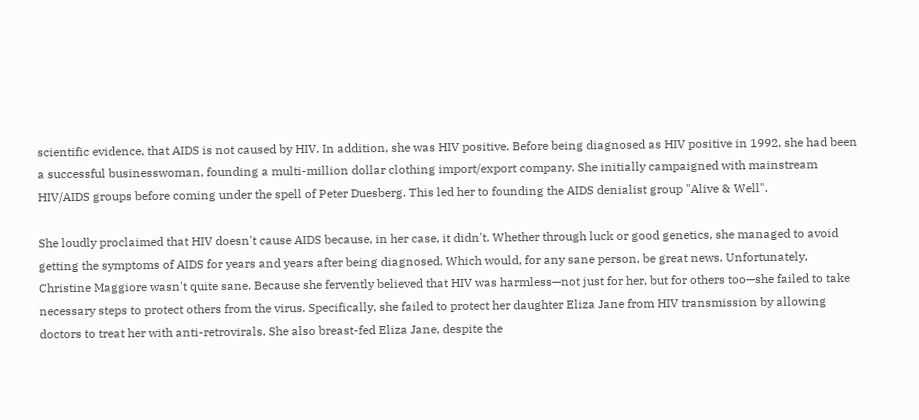scientific evidence, that AIDS is not caused by HIV. In addition, she was HIV positive. Before being diagnosed as HIV positive in 1992, she had been a successful businesswoman, founding a multi-million dollar clothing import/export company. She initially campaigned with mainstream HIV/AIDS groups before coming under the spell of Peter Duesberg. This led her to founding the AIDS denialist group "Alive & Well".

She loudly proclaimed that HIV doesn't cause AIDS because, in her case, it didn't. Whether through luck or good genetics, she managed to avoid getting the symptoms of AIDS for years and years after being diagnosed. Which would, for any sane person, be great news. Unfortunately, Christine Maggiore wasn't quite sane. Because she fervently believed that HIV was harmless—not just for her, but for others too—she failed to take necessary steps to protect others from the virus. Specifically, she failed to protect her daughter Eliza Jane from HIV transmission by allowing doctors to treat her with anti-retrovirals. She also breast-fed Eliza Jane, despite the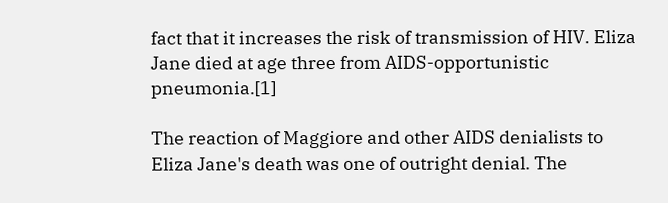fact that it increases the risk of transmission of HIV. Eliza Jane died at age three from AIDS-opportunistic pneumonia.[1]

The reaction of Maggiore and other AIDS denialists to Eliza Jane's death was one of outright denial. The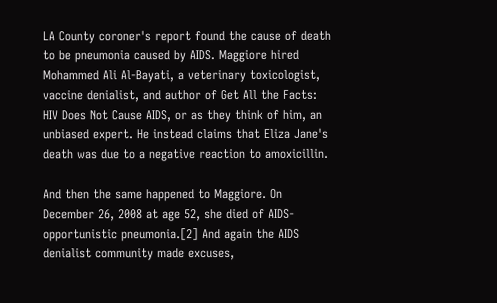LA County coroner's report found the cause of death to be pneumonia caused by AIDS. Maggiore hired Mohammed Ali Al-Bayati, a veterinary toxicologist, vaccine denialist, and author of Get All the Facts: HIV Does Not Cause AIDS, or as they think of him, an unbiased expert. He instead claims that Eliza Jane's death was due to a negative reaction to amoxicillin.

And then the same happened to Maggiore. On December 26, 2008 at age 52, she died of AIDS-opportunistic pneumonia.[2] And again the AIDS denialist community made excuses,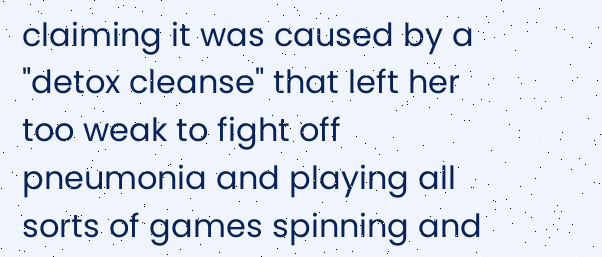claiming it was caused by a "detox cleanse" that left her too weak to fight off pneumonia and playing all sorts of games spinning and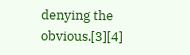denying the obvious.[3][4]